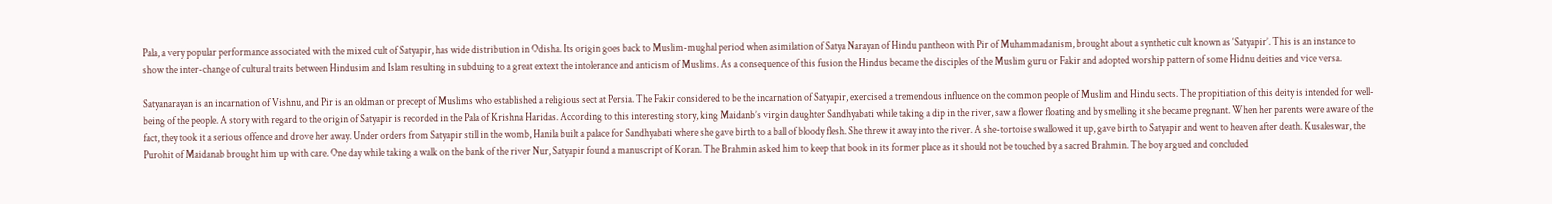Pala, a very popular performance associated with the mixed cult of Satyapir, has wide distribution in Odisha. Its origin goes back to Muslim-mughal period when asimilation of Satya Narayan of Hindu pantheon with Pir of Muhammadanism, brought about a synthetic cult known as ‘Satyapir’. This is an instance to show the inter-change of cultural traits between Hindusim and Islam resulting in subduing to a great extext the intolerance and anticism of Muslims. As a consequence of this fusion the Hindus became the disciples of the Muslim guru or Fakir and adopted worship pattern of some Hidnu deities and vice versa.

Satyanarayan is an incarnation of Vishnu, and Pir is an oldman or precept of Muslims who established a religious sect at Persia. The Fakir considered to be the incarnation of Satyapir, exercised a tremendous influence on the common people of Muslim and Hindu sects. The propitiation of this deity is intended for well-being of the people. A story with regard to the origin of Satyapir is recorded in the Pala of Krishna Haridas. According to this interesting story, king Maidanb’s virgin daughter Sandhyabati while taking a dip in the river, saw a flower floating and by smelling it she became pregnant. When her parents were aware of the fact, they took it a serious offence and drove her away. Under orders from Satyapir still in the womb, Hanila built a palace for Sandhyabati where she gave birth to a ball of bloody flesh. She threw it away into the river. A she-tortoise swallowed it up, gave birth to Satyapir and went to heaven after death. Kusaleswar, the Purohit of Maidanab brought him up with care. One day while taking a walk on the bank of the river Nur, Satyapir found a manuscript of Koran. The Brahmin asked him to keep that book in its former place as it should not be touched by a sacred Brahmin. The boy argued and concluded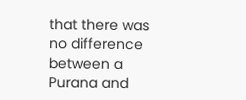that there was no difference between a Purana and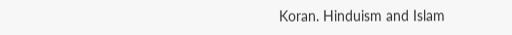Koran. Hinduism and Islam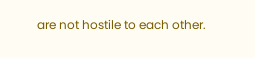are not hostile to each other.